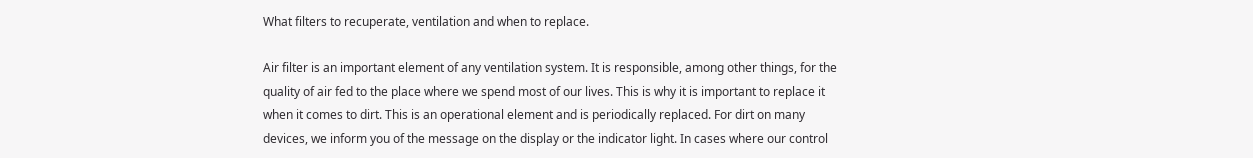What filters to recuperate, ventilation and when to replace.

Air filter is an important element of any ventilation system. It is responsible, among other things, for the quality of air fed to the place where we spend most of our lives. This is why it is important to replace it when it comes to dirt. This is an operational element and is periodically replaced. For dirt on many devices, we inform you of the message on the display or the indicator light. In cases where our control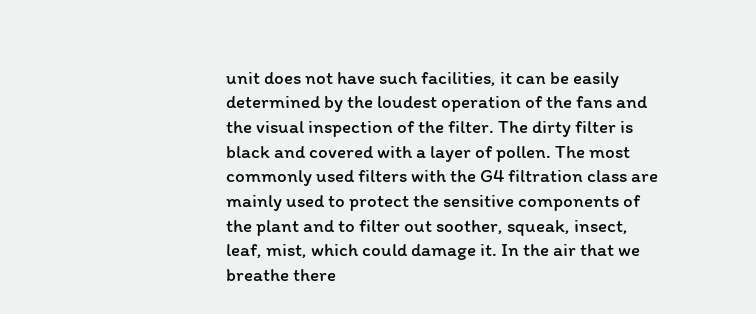unit does not have such facilities, it can be easily determined by the loudest operation of the fans and the visual inspection of the filter. The dirty filter is black and covered with a layer of pollen. The most commonly used filters with the G4 filtration class are mainly used to protect the sensitive components of the plant and to filter out soother, squeak, insect, leaf, mist, which could damage it. In the air that we breathe there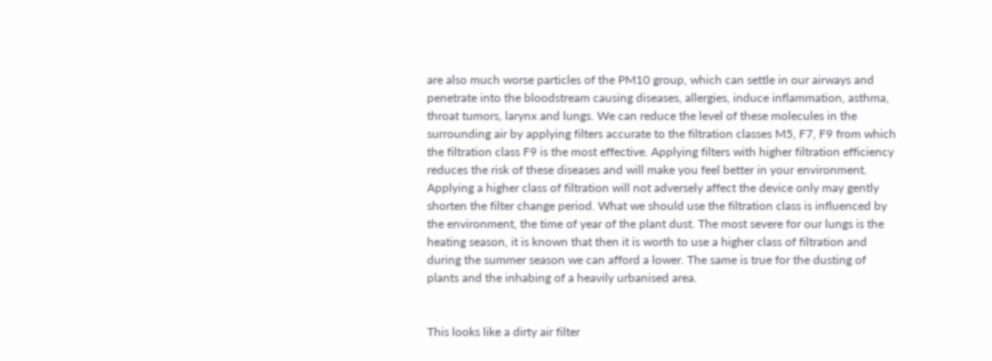are also much worse particles of the PM10 group, which can settle in our airways and penetrate into the bloodstream causing diseases, allergies, induce inflammation, asthma, throat tumors, larynx and lungs. We can reduce the level of these molecules in the surrounding air by applying filters accurate to the filtration classes M5, F7, F9 from which the filtration class F9 is the most effective. Applying filters with higher filtration efficiency reduces the risk of these diseases and will make you feel better in your environment. Applying a higher class of filtration will not adversely affect the device only may gently shorten the filter change period. What we should use the filtration class is influenced by the environment, the time of year of the plant dust. The most severe for our lungs is the heating season, it is known that then it is worth to use a higher class of filtration and during the summer season we can afford a lower. The same is true for the dusting of plants and the inhabing of a heavily urbanised area.


This looks like a dirty air filter